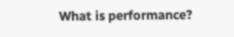What is performance?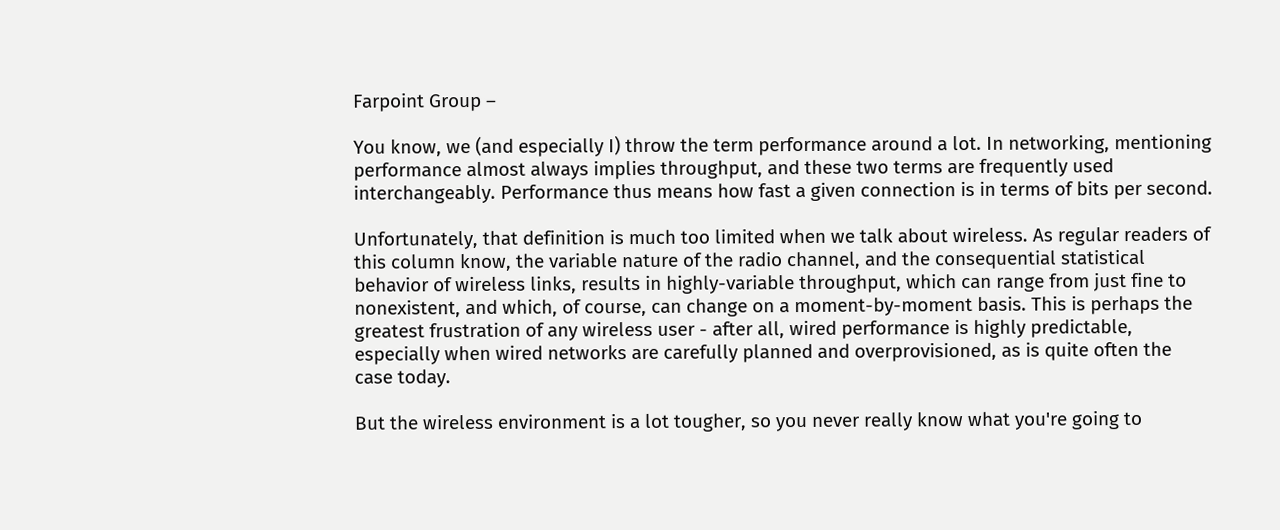Farpoint Group –

You know, we (and especially I) throw the term performance around a lot. In networking, mentioning performance almost always implies throughput, and these two terms are frequently used interchangeably. Performance thus means how fast a given connection is in terms of bits per second.

Unfortunately, that definition is much too limited when we talk about wireless. As regular readers of this column know, the variable nature of the radio channel, and the consequential statistical behavior of wireless links, results in highly-variable throughput, which can range from just fine to nonexistent, and which, of course, can change on a moment-by-moment basis. This is perhaps the greatest frustration of any wireless user - after all, wired performance is highly predictable, especially when wired networks are carefully planned and overprovisioned, as is quite often the case today.

But the wireless environment is a lot tougher, so you never really know what you're going to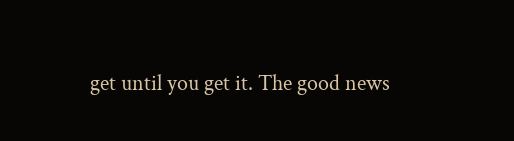get until you get it. The good news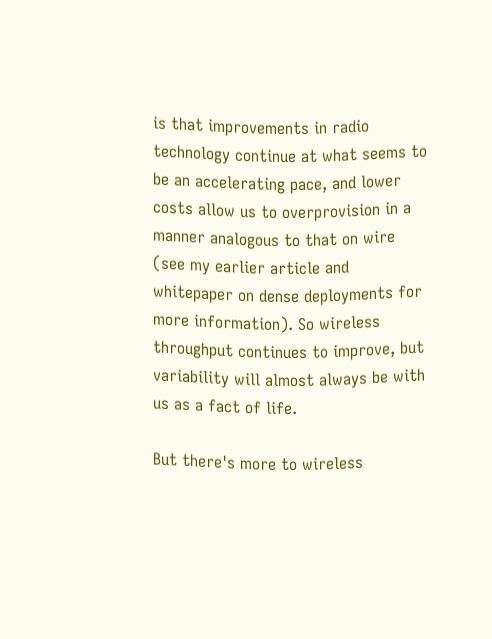is that improvements in radio technology continue at what seems to be an accelerating pace, and lower costs allow us to overprovision in a manner analogous to that on wire (see my earlier article and whitepaper on dense deployments for more information). So wireless throughput continues to improve, but variability will almost always be with us as a fact of life.

But there's more to wireless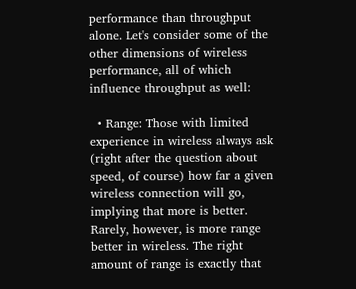performance than throughput alone. Let's consider some of the other dimensions of wireless performance, all of which influence throughput as well:

  • Range: Those with limited experience in wireless always ask (right after the question about speed, of course) how far a given wireless connection will go, implying that more is better. Rarely, however, is more range better in wireless. The right amount of range is exactly that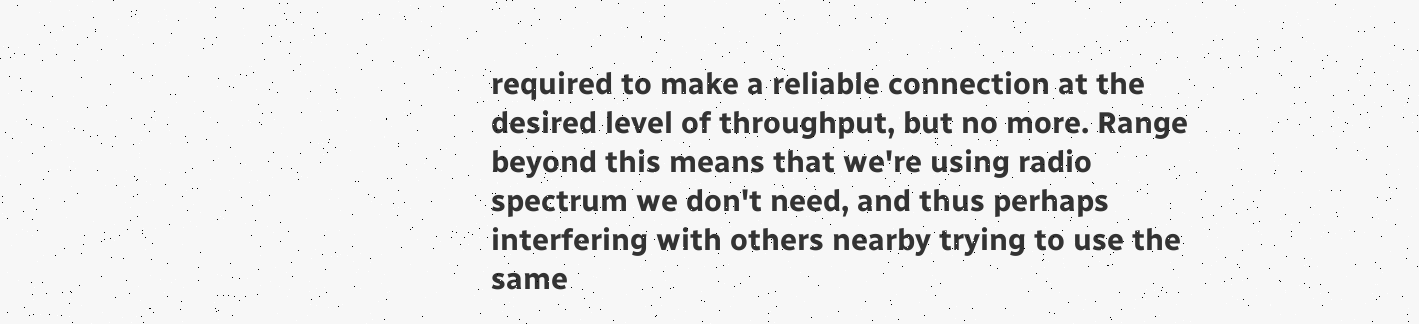required to make a reliable connection at the desired level of throughput, but no more. Range beyond this means that we're using radio spectrum we don't need, and thus perhaps interfering with others nearby trying to use the same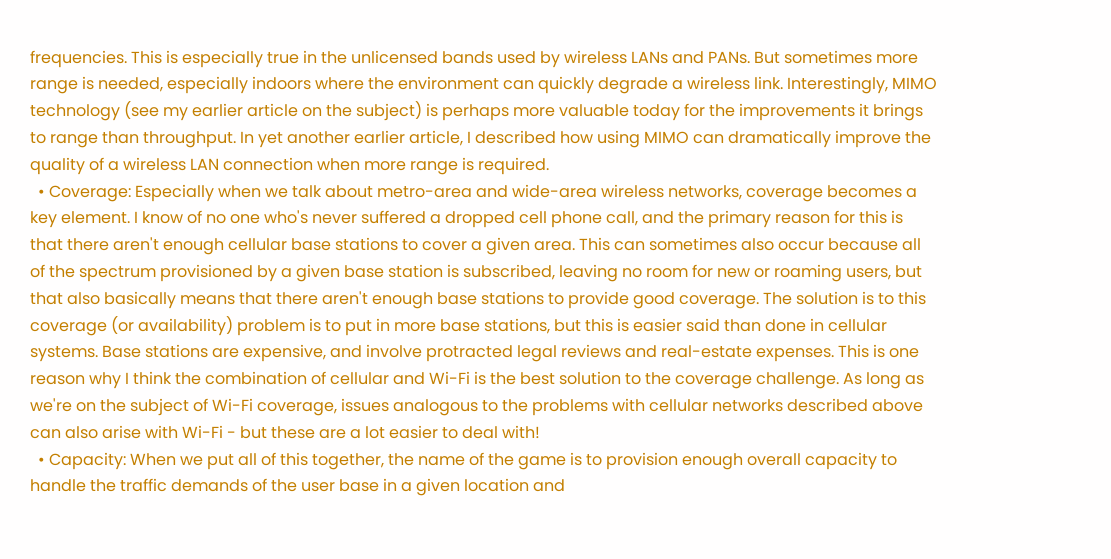frequencies. This is especially true in the unlicensed bands used by wireless LANs and PANs. But sometimes more range is needed, especially indoors where the environment can quickly degrade a wireless link. Interestingly, MIMO technology (see my earlier article on the subject) is perhaps more valuable today for the improvements it brings to range than throughput. In yet another earlier article, I described how using MIMO can dramatically improve the quality of a wireless LAN connection when more range is required.
  • Coverage: Especially when we talk about metro-area and wide-area wireless networks, coverage becomes a key element. I know of no one who's never suffered a dropped cell phone call, and the primary reason for this is that there aren't enough cellular base stations to cover a given area. This can sometimes also occur because all of the spectrum provisioned by a given base station is subscribed, leaving no room for new or roaming users, but that also basically means that there aren't enough base stations to provide good coverage. The solution is to this coverage (or availability) problem is to put in more base stations, but this is easier said than done in cellular systems. Base stations are expensive, and involve protracted legal reviews and real-estate expenses. This is one reason why I think the combination of cellular and Wi-Fi is the best solution to the coverage challenge. As long as we're on the subject of Wi-Fi coverage, issues analogous to the problems with cellular networks described above can also arise with Wi-Fi - but these are a lot easier to deal with!
  • Capacity: When we put all of this together, the name of the game is to provision enough overall capacity to handle the traffic demands of the user base in a given location and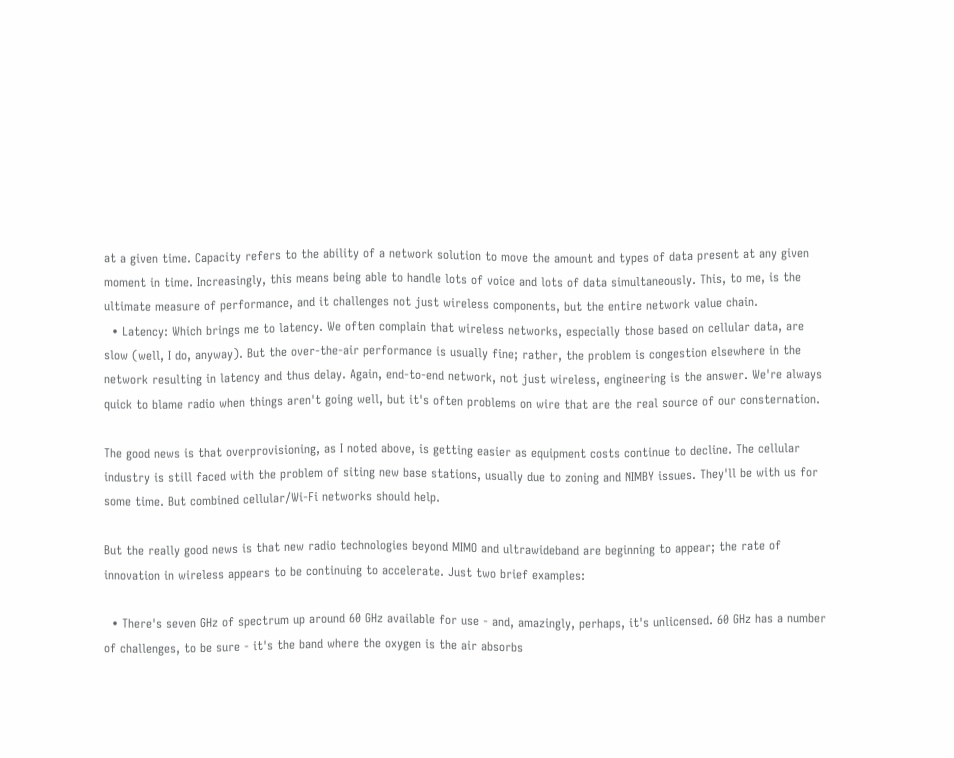at a given time. Capacity refers to the ability of a network solution to move the amount and types of data present at any given moment in time. Increasingly, this means being able to handle lots of voice and lots of data simultaneously. This, to me, is the ultimate measure of performance, and it challenges not just wireless components, but the entire network value chain.
  • Latency: Which brings me to latency. We often complain that wireless networks, especially those based on cellular data, are slow (well, I do, anyway). But the over-the-air performance is usually fine; rather, the problem is congestion elsewhere in the network resulting in latency and thus delay. Again, end-to-end network, not just wireless, engineering is the answer. We're always quick to blame radio when things aren't going well, but it's often problems on wire that are the real source of our consternation.

The good news is that overprovisioning, as I noted above, is getting easier as equipment costs continue to decline. The cellular industry is still faced with the problem of siting new base stations, usually due to zoning and NIMBY issues. They'll be with us for some time. But combined cellular/Wi-Fi networks should help.

But the really good news is that new radio technologies beyond MIMO and ultrawideband are beginning to appear; the rate of innovation in wireless appears to be continuing to accelerate. Just two brief examples:

  • There's seven GHz of spectrum up around 60 GHz available for use - and, amazingly, perhaps, it's unlicensed. 60 GHz has a number of challenges, to be sure - it's the band where the oxygen is the air absorbs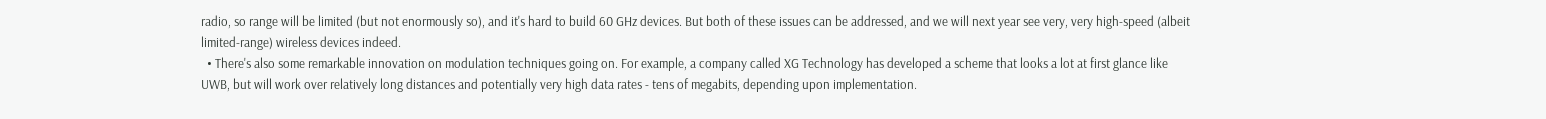radio, so range will be limited (but not enormously so), and it's hard to build 60 GHz devices. But both of these issues can be addressed, and we will next year see very, very high-speed (albeit limited-range) wireless devices indeed.
  • There's also some remarkable innovation on modulation techniques going on. For example, a company called XG Technology has developed a scheme that looks a lot at first glance like UWB, but will work over relatively long distances and potentially very high data rates - tens of megabits, depending upon implementation.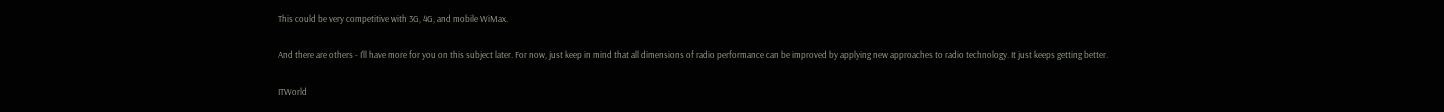This could be very competitive with 3G, 4G, and mobile WiMax.

And there are others - I'll have more for you on this subject later. For now, just keep in mind that all dimensions of radio performance can be improved by applying new approaches to radio technology. It just keeps getting better.

ITWorld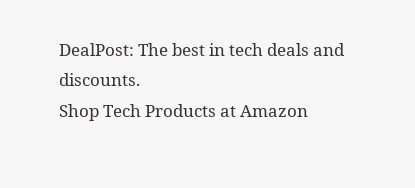DealPost: The best in tech deals and discounts.
Shop Tech Products at Amazon